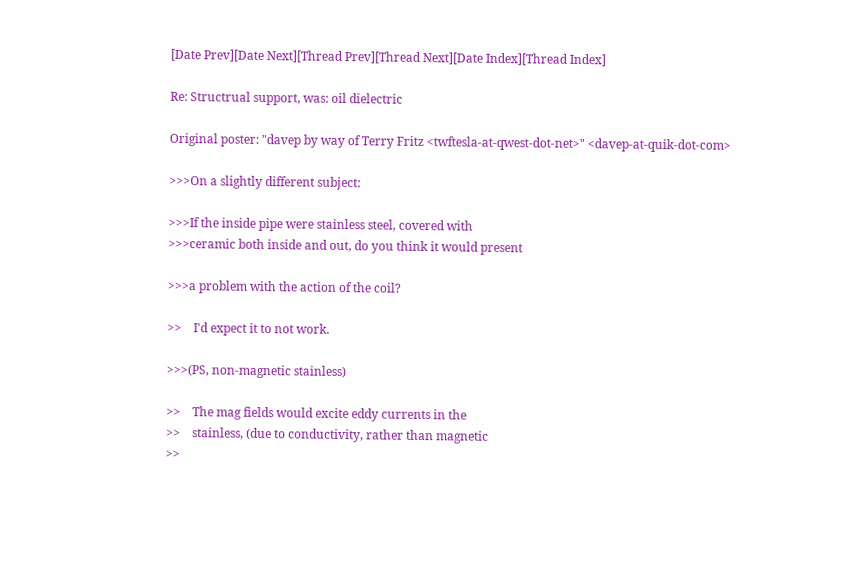[Date Prev][Date Next][Thread Prev][Thread Next][Date Index][Thread Index]

Re: Structrual support, was: oil dielectric

Original poster: "davep by way of Terry Fritz <twftesla-at-qwest-dot-net>" <davep-at-quik-dot-com>

>>>On a slightly different subject:

>>>If the inside pipe were stainless steel, covered with
>>>ceramic both inside and out, do you think it would present

>>>a problem with the action of the coil?

>>    I'd expect it to not work.

>>>(PS, non-magnetic stainless)

>>    The mag fields would excite eddy currents in the
>>    stainless, (due to conductivity, rather than magnetic
>>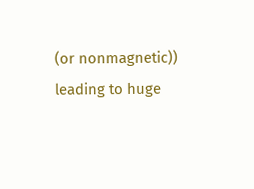(or nonmagnetic)) leading to huge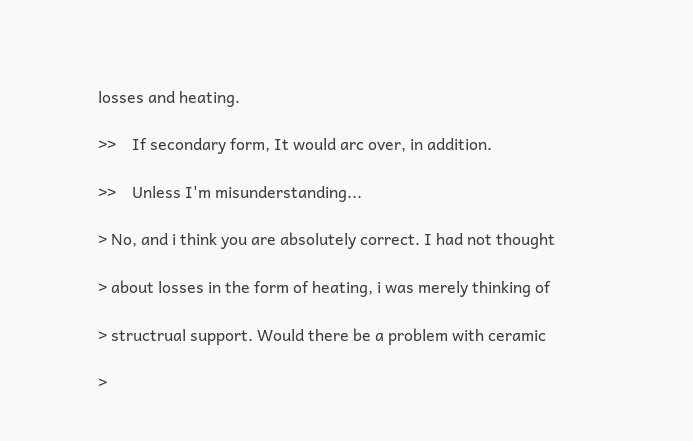losses and heating.

>>    If secondary form, It would arc over, in addition.

>>    Unless I'm misunderstanding...

> No, and i think you are absolutely correct. I had not thought

> about losses in the form of heating, i was merely thinking of

> structrual support. Would there be a problem with ceramic

>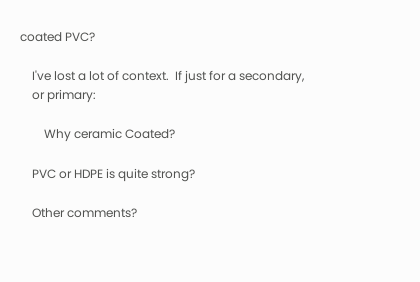coated PVC?

    I've lost a lot of context.  If just for a secondary,
    or primary:

        Why ceramic Coated?

    PVC or HDPE is quite strong?

    Other comments?